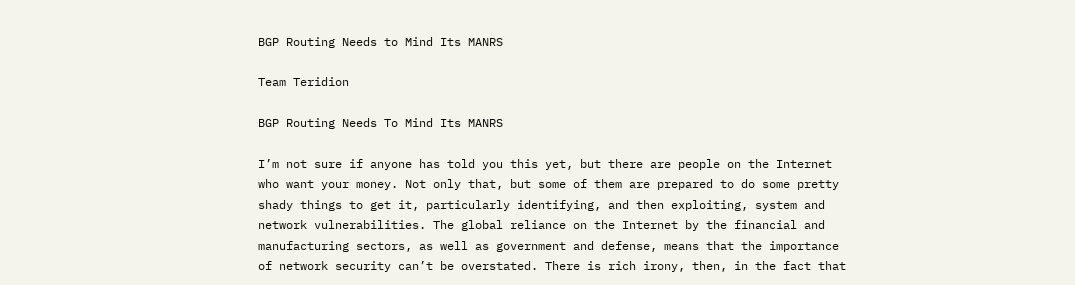BGP Routing Needs to Mind Its MANRS

Team Teridion

BGP Routing Needs To Mind Its MANRS

I’m not sure if anyone has told you this yet, but there are people on the Internet who want your money. Not only that, but some of them are prepared to do some pretty shady things to get it, particularly identifying, and then exploiting, system and network vulnerabilities. The global reliance on the Internet by the financial and manufacturing sectors, as well as government and defense, means that the importance of network security can’t be overstated. There is rich irony, then, in the fact that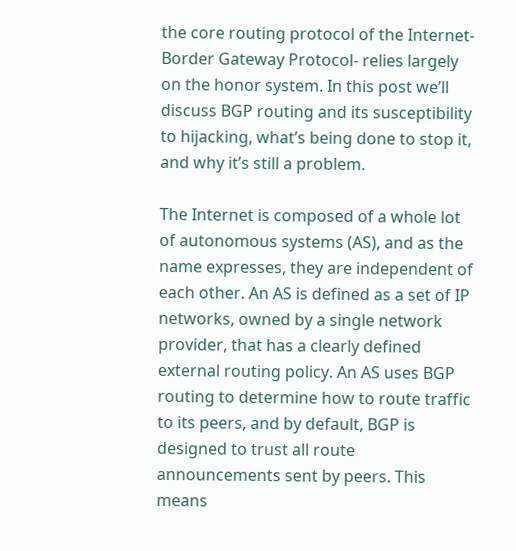the core routing protocol of the Internet- Border Gateway Protocol- relies largely on the honor system. In this post we’ll discuss BGP routing and its susceptibility to hijacking, what’s being done to stop it, and why it’s still a problem.

The Internet is composed of a whole lot of autonomous systems (AS), and as the name expresses, they are independent of each other. An AS is defined as a set of IP networks, owned by a single network provider, that has a clearly defined external routing policy. An AS uses BGP routing to determine how to route traffic to its peers, and by default, BGP is designed to trust all route announcements sent by peers. This means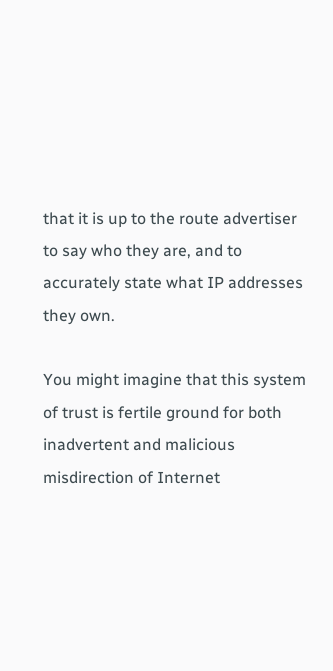that it is up to the route advertiser to say who they are, and to accurately state what IP addresses they own.

You might imagine that this system of trust is fertile ground for both inadvertent and malicious misdirection of Internet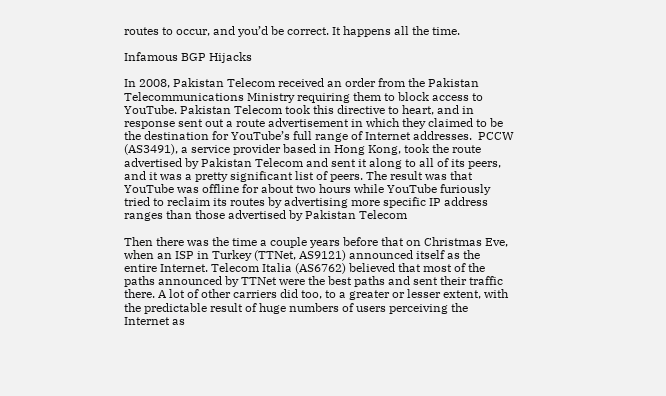routes to occur, and you’d be correct. It happens all the time.

Infamous BGP Hijacks

In 2008, Pakistan Telecom received an order from the Pakistan Telecommunications Ministry requiring them to block access to YouTube. Pakistan Telecom took this directive to heart, and in response sent out a route advertisement in which they claimed to be the destination for YouTube’s full range of Internet addresses.  PCCW (AS3491), a service provider based in Hong Kong, took the route advertised by Pakistan Telecom and sent it along to all of its peers, and it was a pretty significant list of peers. The result was that YouTube was offline for about two hours while YouTube furiously tried to reclaim its routes by advertising more specific IP address ranges than those advertised by Pakistan Telecom

Then there was the time a couple years before that on Christmas Eve, when an ISP in Turkey (TTNet, AS9121) announced itself as the entire Internet. Telecom Italia (AS6762) believed that most of the paths announced by TTNet were the best paths and sent their traffic there. A lot of other carriers did too, to a greater or lesser extent, with the predictable result of huge numbers of users perceiving the Internet as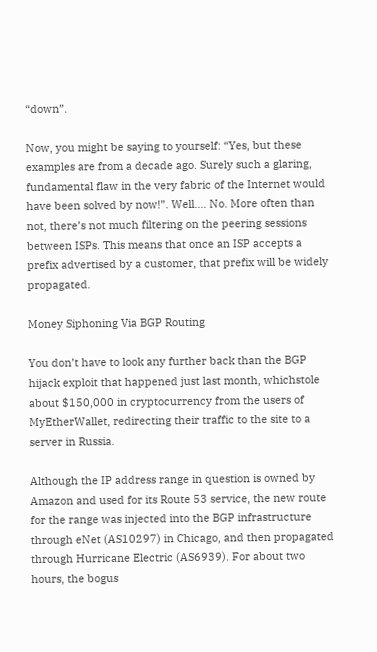“down”.

Now, you might be saying to yourself: “Yes, but these examples are from a decade ago. Surely such a glaring, fundamental flaw in the very fabric of the Internet would have been solved by now!”. Well…. No. More often than not, there’s not much filtering on the peering sessions between ISPs. This means that once an ISP accepts a prefix advertised by a customer, that prefix will be widely propagated.

Money Siphoning Via BGP Routing

You don’t have to look any further back than the BGP hijack exploit that happened just last month, whichstole about $150,000 in cryptocurrency from the users of MyEtherWallet, redirecting their traffic to the site to a server in Russia.

Although the IP address range in question is owned by Amazon and used for its Route 53 service, the new route for the range was injected into the BGP infrastructure through eNet (AS10297) in Chicago, and then propagated through Hurricane Electric (AS6939). For about two hours, the bogus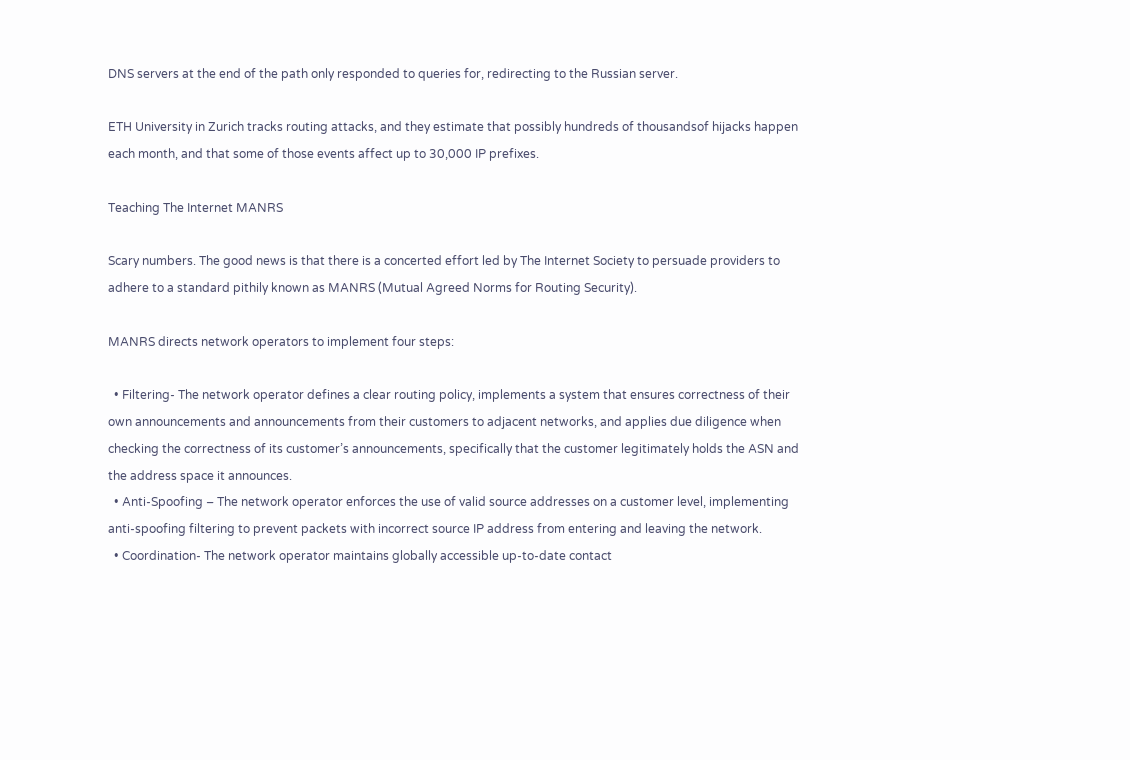DNS servers at the end of the path only responded to queries for, redirecting to the Russian server.

ETH University in Zurich tracks routing attacks, and they estimate that possibly hundreds of thousandsof hijacks happen each month, and that some of those events affect up to 30,000 IP prefixes.

Teaching The Internet MANRS

Scary numbers. The good news is that there is a concerted effort led by The Internet Society to persuade providers to adhere to a standard pithily known as MANRS (Mutual Agreed Norms for Routing Security).

MANRS directs network operators to implement four steps:

  • Filtering- The network operator defines a clear routing policy, implements a system that ensures correctness of their own announcements and announcements from their customers to adjacent networks, and applies due diligence when checking the correctness of its customer’s announcements, specifically that the customer legitimately holds the ASN and the address space it announces.
  • Anti-Spoofing – The network operator enforces the use of valid source addresses on a customer level, implementing anti-spoofing filtering to prevent packets with incorrect source IP address from entering and leaving the network.
  • Coordination- The network operator maintains globally accessible up-to-date contact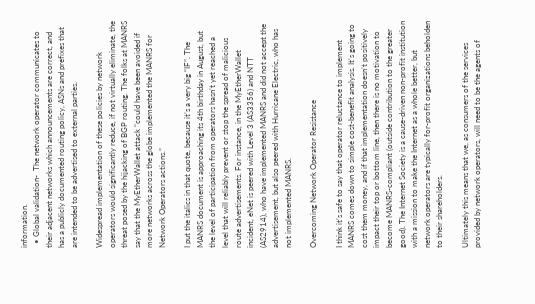information.
  • Global validation-  The network operator communicates to their adjacent networks which announcements are correct, and has a publicly documented routing policy, ASNs and prefixes that are intended to be advertised to external parties.

Widespread implementation of these policies by network operators would significantly reduce, if not virtually eliminate, the threat posed by the hijacking of BGP routing. The folks at MANRS say that the MyEtherWallet attack “could have been avoided if more networks across the globe implemented the MANRS for Network Operators actions.”

I put the italics in that quote, because it’s a very big “IF”. The MANRS document is approaching its 4th birthday in August, but the level of participation from operators hasn’t yet reached a level that will reliably prevent or stop the spread of malicious route advertisements. For instance, in the MyEtherWallet incident, eNet is peered with Level 3 (AS3356) and NTT (AS2914), who have implemented MANRS and did not accept the advertisement, but also peered with Hurricane Electric, who has not implemented MANRS.

Overcoming Network Operator Resistance

I think it’s safe to say that operator reluctance to implement MANRS comes down to simple cost-benefit analysis. It’s going to cost them money, and if that implementation doesn’t positively impact their top or bottom line, then there is no motivation to become MANRS-compliant (outside contribution to the greater good). The Internet Society is a cause-driven non-profit institution with a mission to make the Internet as a whole better, but network operators are typically for-profit organizations beholden to their shareholders.

Ultimately this means that we, as consumers of the services provided by network operators, will need to be the agents of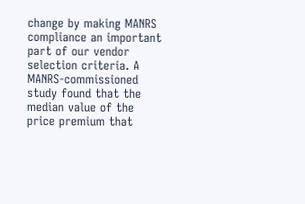change by making MANRS compliance an important part of our vendor selection criteria. A MANRS-commissioned study found that the median value of the price premium that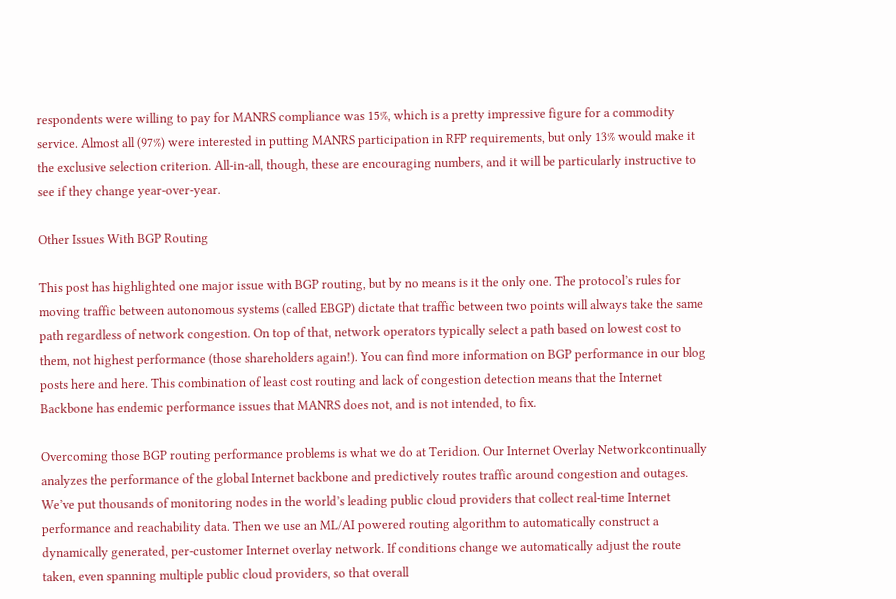respondents were willing to pay for MANRS compliance was 15%, which is a pretty impressive figure for a commodity service. Almost all (97%) were interested in putting MANRS participation in RFP requirements, but only 13% would make it the exclusive selection criterion. All-in-all, though, these are encouraging numbers, and it will be particularly instructive to see if they change year-over-year.

Other Issues With BGP Routing

This post has highlighted one major issue with BGP routing, but by no means is it the only one. The protocol’s rules for moving traffic between autonomous systems (called EBGP) dictate that traffic between two points will always take the same path regardless of network congestion. On top of that, network operators typically select a path based on lowest cost to them, not highest performance (those shareholders again!). You can find more information on BGP performance in our blog posts here and here. This combination of least cost routing and lack of congestion detection means that the Internet Backbone has endemic performance issues that MANRS does not, and is not intended, to fix.

Overcoming those BGP routing performance problems is what we do at Teridion. Our Internet Overlay Networkcontinually analyzes the performance of the global Internet backbone and predictively routes traffic around congestion and outages. We’ve put thousands of monitoring nodes in the world’s leading public cloud providers that collect real-time Internet performance and reachability data. Then we use an ML/AI powered routing algorithm to automatically construct a dynamically generated, per-customer Internet overlay network. If conditions change we automatically adjust the route taken, even spanning multiple public cloud providers, so that overall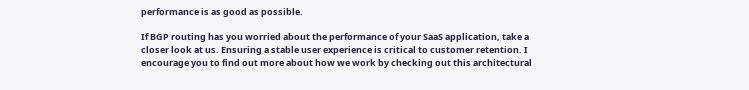performance is as good as possible.

If BGP routing has you worried about the performance of your SaaS application, take a closer look at us. Ensuring a stable user experience is critical to customer retention. I encourage you to find out more about how we work by checking out this architectural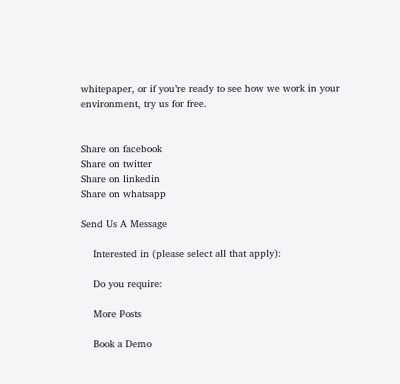whitepaper, or if you’re ready to see how we work in your environment, try us for free.


Share on facebook
Share on twitter
Share on linkedin
Share on whatsapp

Send Us A Message

    Interested in (please select all that apply):

    Do you require:

    More Posts

    Book a Demo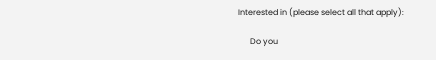Interested in (please select all that apply):

      Do you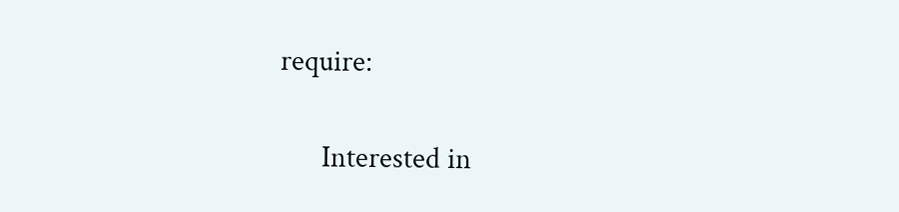require:

      Interested in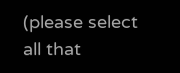(please select all that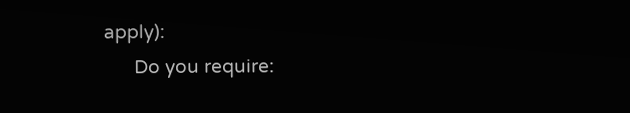apply):
      Do you require: